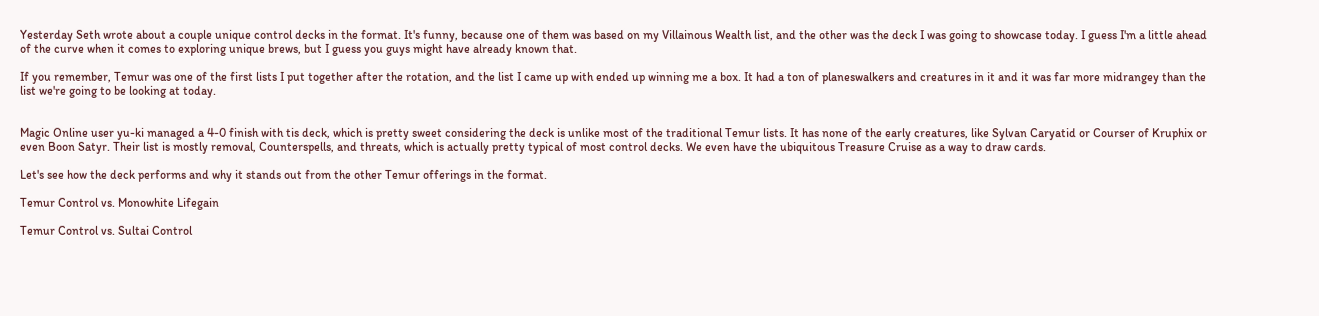Yesterday Seth wrote about a couple unique control decks in the format. It's funny, because one of them was based on my Villainous Wealth list, and the other was the deck I was going to showcase today. I guess I'm a little ahead of the curve when it comes to exploring unique brews, but I guess you guys might have already known that.

If you remember, Temur was one of the first lists I put together after the rotation, and the list I came up with ended up winning me a box. It had a ton of planeswalkers and creatures in it and it was far more midrangey than the list we're going to be looking at today.


Magic Online user yu-ki managed a 4-0 finish with tis deck, which is pretty sweet considering the deck is unlike most of the traditional Temur lists. It has none of the early creatures, like Sylvan Caryatid or Courser of Kruphix or even Boon Satyr. Their list is mostly removal, Counterspells, and threats, which is actually pretty typical of most control decks. We even have the ubiquitous Treasure Cruise as a way to draw cards.

Let's see how the deck performs and why it stands out from the other Temur offerings in the format.

Temur Control vs. Monowhite Lifegain

Temur Control vs. Sultai Control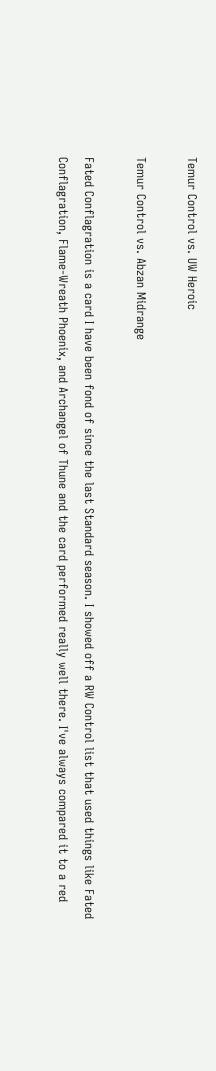Temur Control vs. UW Heroic

Temur Control vs. Abzan Midrange

Fated Conflagration is a card I have been fond of since the last Standard season. I showed off a RW Control list that used things like Fated Conflagration, Flame-Wreath Phoenix, and Archangel of Thune and the card performed really well there. I've always compared it to a red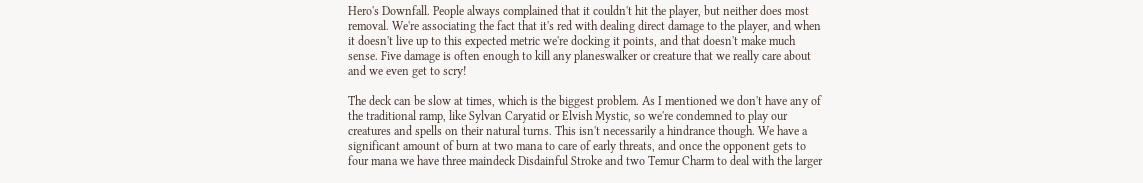Hero's Downfall. People always complained that it couldn't hit the player, but neither does most removal. We're associating the fact that it's red with dealing direct damage to the player, and when it doesn't live up to this expected metric we're docking it points, and that doesn't make much sense. Five damage is often enough to kill any planeswalker or creature that we really care about and we even get to scry!

The deck can be slow at times, which is the biggest problem. As I mentioned we don't have any of the traditional ramp, like Sylvan Caryatid or Elvish Mystic, so we're condemned to play our creatures and spells on their natural turns. This isn't necessarily a hindrance though. We have a significant amount of burn at two mana to care of early threats, and once the opponent gets to four mana we have three maindeck Disdainful Stroke and two Temur Charm to deal with the larger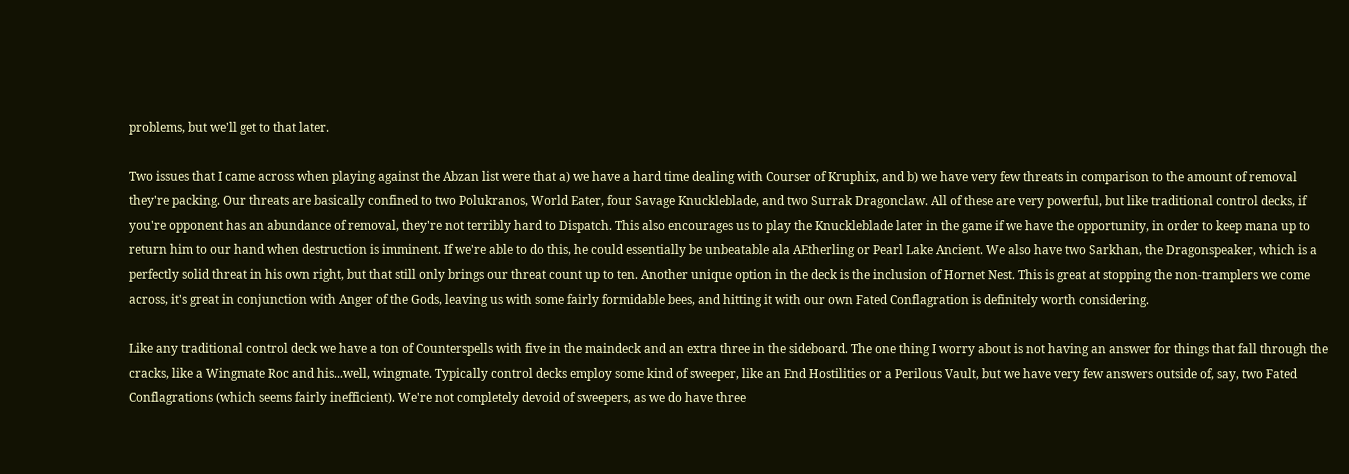problems, but we'll get to that later.

Two issues that I came across when playing against the Abzan list were that a) we have a hard time dealing with Courser of Kruphix, and b) we have very few threats in comparison to the amount of removal they're packing. Our threats are basically confined to two Polukranos, World Eater, four Savage Knuckleblade, and two Surrak Dragonclaw. All of these are very powerful, but like traditional control decks, if you're opponent has an abundance of removal, they're not terribly hard to Dispatch. This also encourages us to play the Knuckleblade later in the game if we have the opportunity, in order to keep mana up to return him to our hand when destruction is imminent. If we're able to do this, he could essentially be unbeatable ala AEtherling or Pearl Lake Ancient. We also have two Sarkhan, the Dragonspeaker, which is a perfectly solid threat in his own right, but that still only brings our threat count up to ten. Another unique option in the deck is the inclusion of Hornet Nest. This is great at stopping the non-tramplers we come across, it's great in conjunction with Anger of the Gods, leaving us with some fairly formidable bees, and hitting it with our own Fated Conflagration is definitely worth considering.

Like any traditional control deck we have a ton of Counterspells with five in the maindeck and an extra three in the sideboard. The one thing I worry about is not having an answer for things that fall through the cracks, like a Wingmate Roc and his...well, wingmate. Typically control decks employ some kind of sweeper, like an End Hostilities or a Perilous Vault, but we have very few answers outside of, say, two Fated Conflagrations (which seems fairly inefficient). We're not completely devoid of sweepers, as we do have three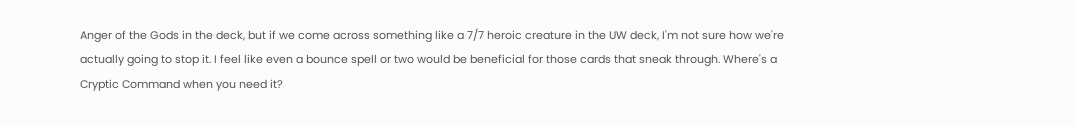Anger of the Gods in the deck, but if we come across something like a 7/7 heroic creature in the UW deck, I'm not sure how we're actually going to stop it. I feel like even a bounce spell or two would be beneficial for those cards that sneak through. Where's a Cryptic Command when you need it?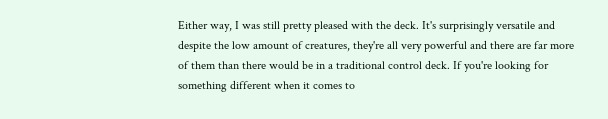Either way, I was still pretty pleased with the deck. It's surprisingly versatile and despite the low amount of creatures, they're all very powerful and there are far more of them than there would be in a traditional control deck. If you're looking for something different when it comes to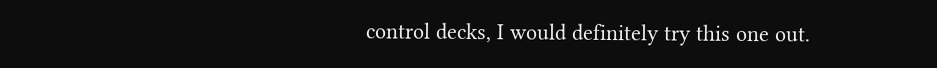control decks, I would definitely try this one out.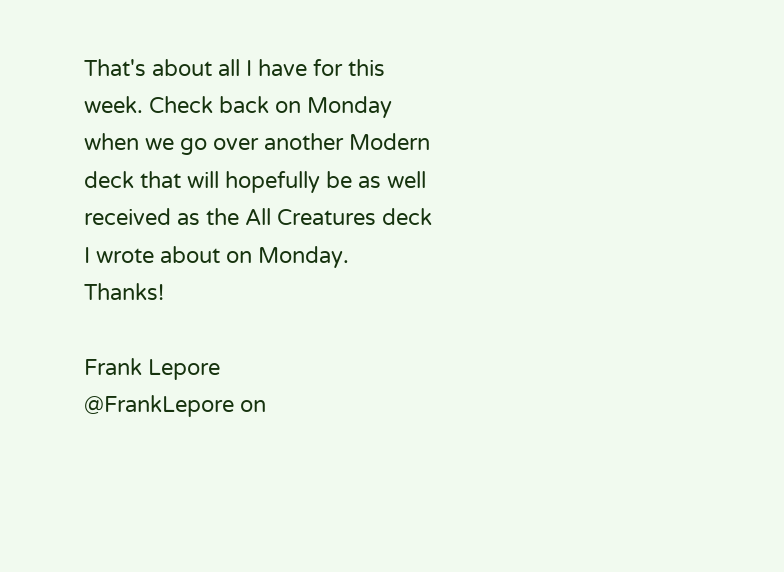That's about all I have for this week. Check back on Monday when we go over another Modern deck that will hopefully be as well received as the All Creatures deck I wrote about on Monday. Thanks!

Frank Lepore
@FrankLepore on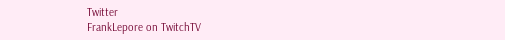Twitter
FrankLepore on TwitchTV